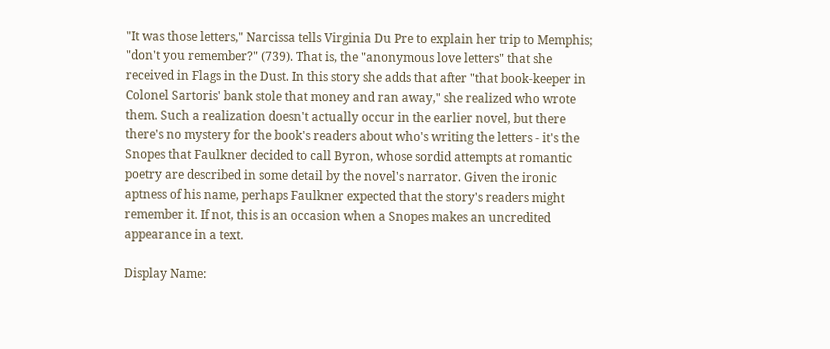"It was those letters," Narcissa tells Virginia Du Pre to explain her trip to Memphis; "don't you remember?" (739). That is, the "anonymous love letters" that she received in Flags in the Dust. In this story she adds that after "that book-keeper in Colonel Sartoris' bank stole that money and ran away," she realized who wrote them. Such a realization doesn't actually occur in the earlier novel, but there there's no mystery for the book's readers about who's writing the letters - it's the Snopes that Faulkner decided to call Byron, whose sordid attempts at romantic poetry are described in some detail by the novel's narrator. Given the ironic aptness of his name, perhaps Faulkner expected that the story's readers might remember it. If not, this is an occasion when a Snopes makes an uncredited appearance in a text.

Display Name: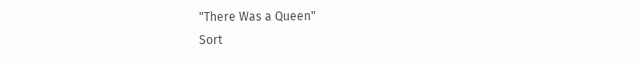"There Was a Queen"
Sort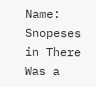Name:
Snopeses in There Was a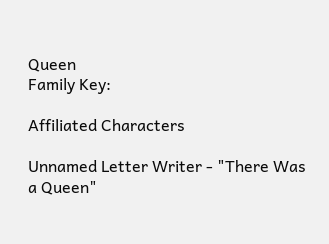Queen
Family Key:

Affiliated Characters

Unnamed Letter Writer - "There Was a Queen"